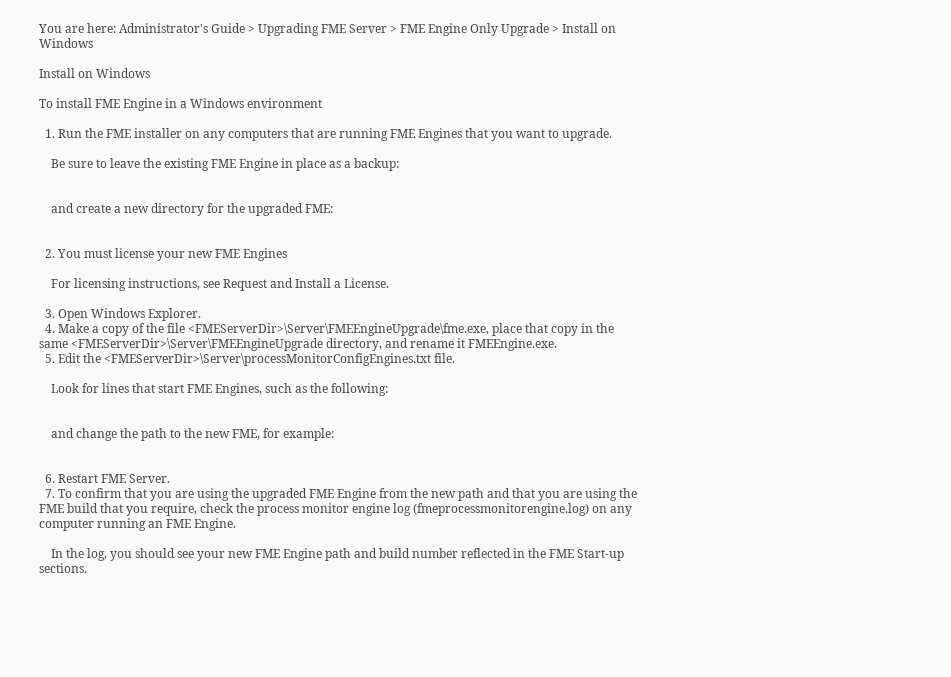You are here: Administrator's Guide > Upgrading FME Server > FME Engine Only Upgrade > Install on Windows

Install on Windows

To install FME Engine in a Windows environment

  1. Run the FME installer on any computers that are running FME Engines that you want to upgrade.

    Be sure to leave the existing FME Engine in place as a backup:


    and create a new directory for the upgraded FME:


  2. You must license your new FME Engines

    For licensing instructions, see Request and Install a License.

  3. Open Windows Explorer.
  4. Make a copy of the file <FMEServerDir>\Server\FMEEngineUpgrade\fme.exe, place that copy in the same <FMEServerDir>\Server\FMEEngineUpgrade directory, and rename it FMEEngine.exe.
  5. Edit the <FMEServerDir>\Server\processMonitorConfigEngines.txt file.

    Look for lines that start FME Engines, such as the following:


    and change the path to the new FME, for example:


  6. Restart FME Server.
  7. To confirm that you are using the upgraded FME Engine from the new path and that you are using the FME build that you require, check the process monitor engine log (fmeprocessmonitorengine.log) on any computer running an FME Engine.

    In the log, you should see your new FME Engine path and build number reflected in the FME Start-up sections.